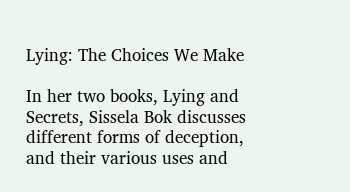Lying: The Choices We Make

In her two books, Lying and Secrets, Sissela Bok discusses different forms of deception, and their various uses and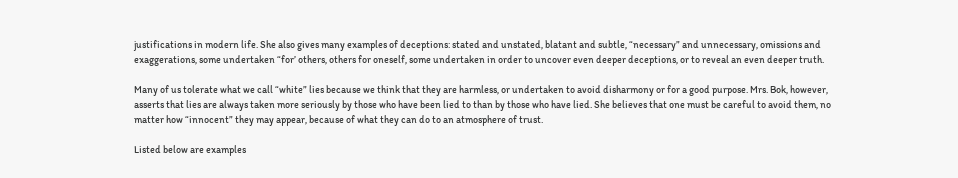justifications in modern life. She also gives many examples of deceptions: stated and unstated, blatant and subtle, “necessary” and unnecessary, omissions and exaggerations, some undertaken “for’ others, others for oneself, some undertaken in order to uncover even deeper deceptions, or to reveal an even deeper truth.

Many of us tolerate what we call “white” lies because we think that they are harmless, or undertaken to avoid disharmony or for a good purpose. Mrs. Bok, however, asserts that lies are always taken more seriously by those who have been lied to than by those who have lied. She believes that one must be careful to avoid them, no matter how “innocent” they may appear, because of what they can do to an atmosphere of trust.

Listed below are examples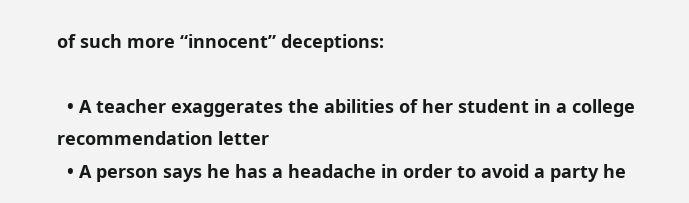of such more “innocent” deceptions:

  • A teacher exaggerates the abilities of her student in a college recommendation letter
  • A person says he has a headache in order to avoid a party he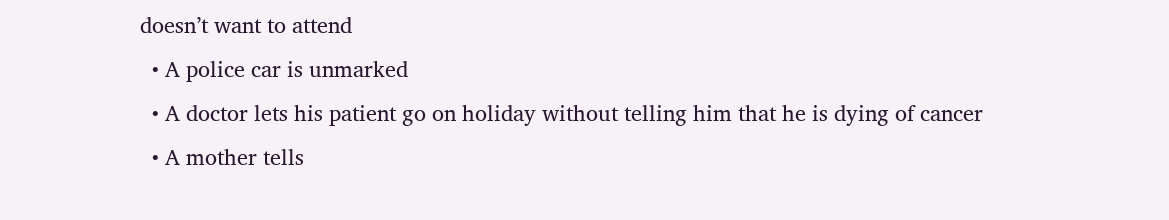doesn’t want to attend
  • A police car is unmarked
  • A doctor lets his patient go on holiday without telling him that he is dying of cancer
  • A mother tells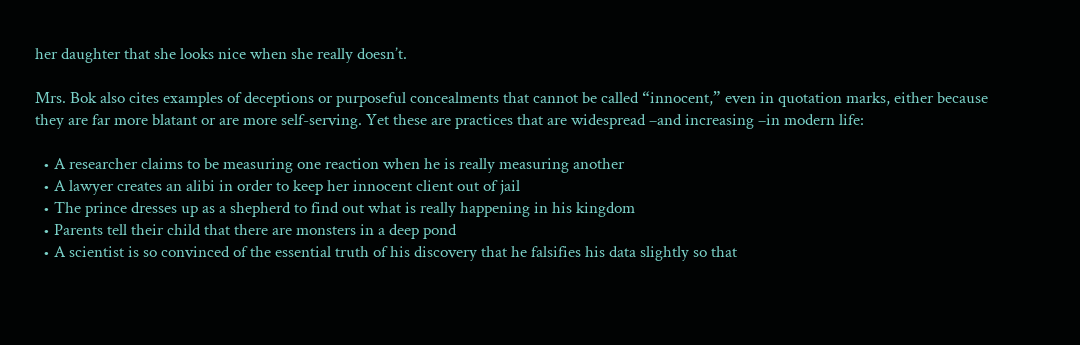her daughter that she looks nice when she really doesn’t.

Mrs. Bok also cites examples of deceptions or purposeful concealments that cannot be called “innocent,” even in quotation marks, either because they are far more blatant or are more self-serving. Yet these are practices that are widespread –and increasing –in modern life:

  • A researcher claims to be measuring one reaction when he is really measuring another
  • A lawyer creates an alibi in order to keep her innocent client out of jail
  • The prince dresses up as a shepherd to find out what is really happening in his kingdom
  • Parents tell their child that there are monsters in a deep pond
  • A scientist is so convinced of the essential truth of his discovery that he falsifies his data slightly so that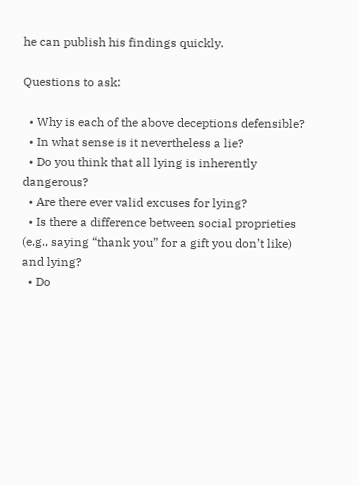he can publish his findings quickly.

Questions to ask:

  • Why is each of the above deceptions defensible?
  • In what sense is it nevertheless a lie?
  • Do you think that all lying is inherently dangerous?
  • Are there ever valid excuses for lying?
  • Is there a difference between social proprieties (e.g., saying “thank you” for a gift you don’t like) and lying?
  • Do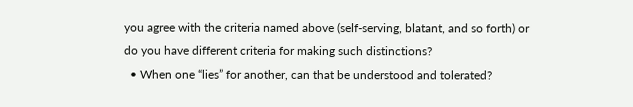you agree with the criteria named above (self-serving, blatant, and so forth) or do you have different criteria for making such distinctions?
  • When one “lies” for another, can that be understood and tolerated?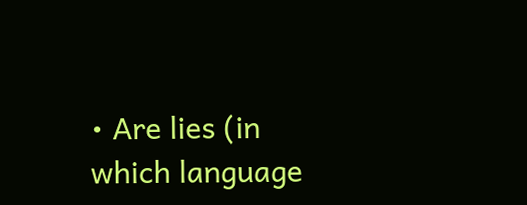• Are lies (in which language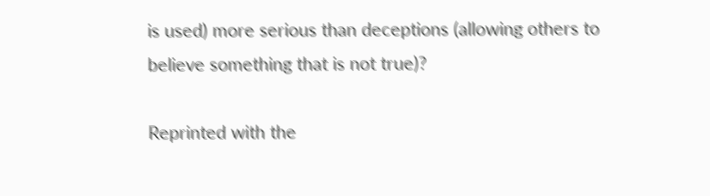is used) more serious than deceptions (allowing others to believe something that is not true)?

Reprinted with the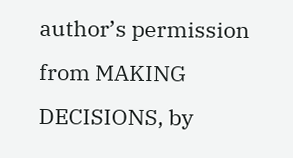author’s permission from MAKING DECISIONS, by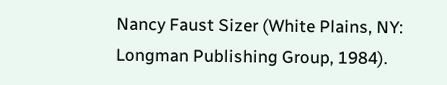Nancy Faust Sizer (White Plains, NY: Longman Publishing Group, 1984).